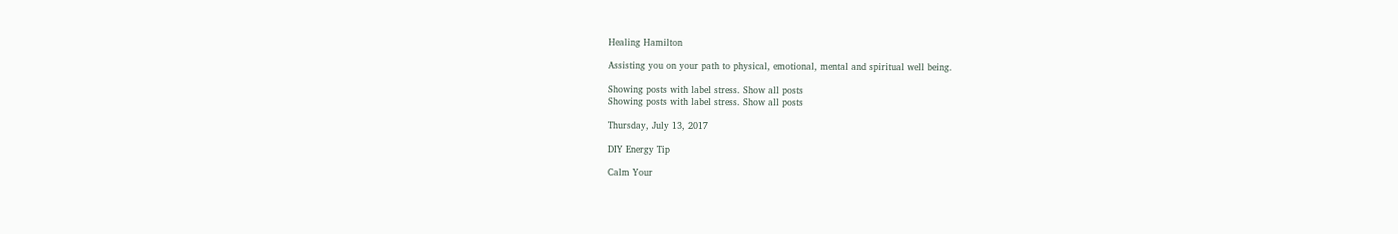Healing Hamilton

Assisting you on your path to physical, emotional, mental and spiritual well being.

Showing posts with label stress. Show all posts
Showing posts with label stress. Show all posts

Thursday, July 13, 2017

DIY Energy Tip

Calm Your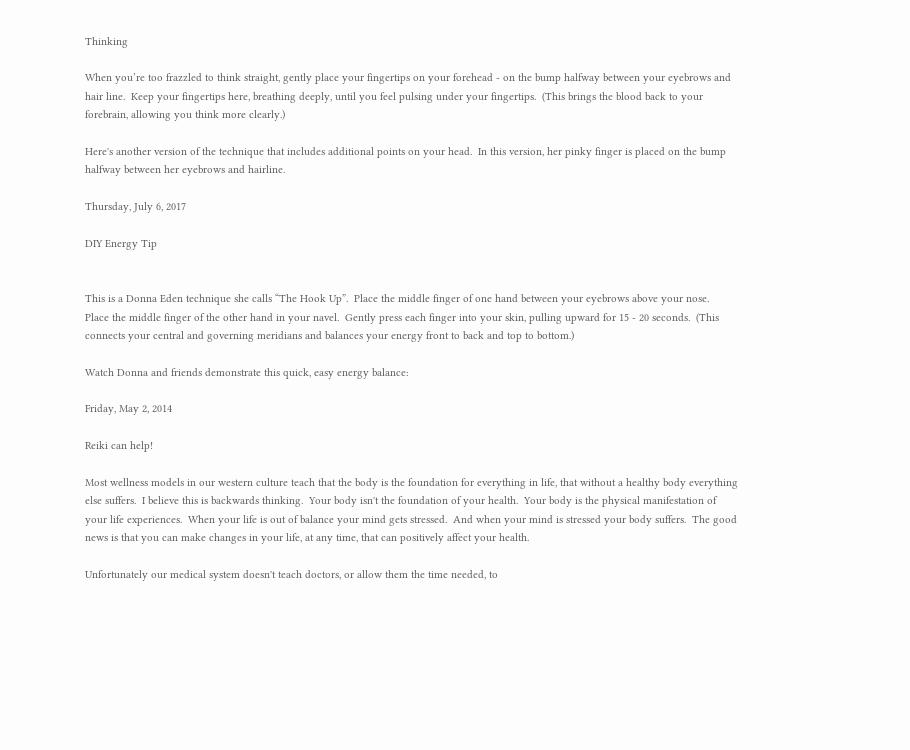Thinking

When you’re too frazzled to think straight, gently place your fingertips on your forehead - on the bump halfway between your eyebrows and hair line.  Keep your fingertips here, breathing deeply, until you feel pulsing under your fingertips.  (This brings the blood back to your forebrain, allowing you think more clearly.)

Here's another version of the technique that includes additional points on your head.  In this version, her pinky finger is placed on the bump halfway between her eyebrows and hairline.

Thursday, July 6, 2017

DIY Energy Tip


This is a Donna Eden technique she calls “The Hook Up”.  Place the middle finger of one hand between your eyebrows above your nose.  Place the middle finger of the other hand in your navel.  Gently press each finger into your skin, pulling upward for 15 - 20 seconds.  (This connects your central and governing meridians and balances your energy front to back and top to bottom.)

Watch Donna and friends demonstrate this quick, easy energy balance:

Friday, May 2, 2014

Reiki can help!

Most wellness models in our western culture teach that the body is the foundation for everything in life, that without a healthy body everything else suffers.  I believe this is backwards thinking.  Your body isn't the foundation of your health.  Your body is the physical manifestation of your life experiences.  When your life is out of balance your mind gets stressed.  And when your mind is stressed your body suffers.  The good news is that you can make changes in your life, at any time, that can positively affect your health.

Unfortunately our medical system doesn't teach doctors, or allow them the time needed, to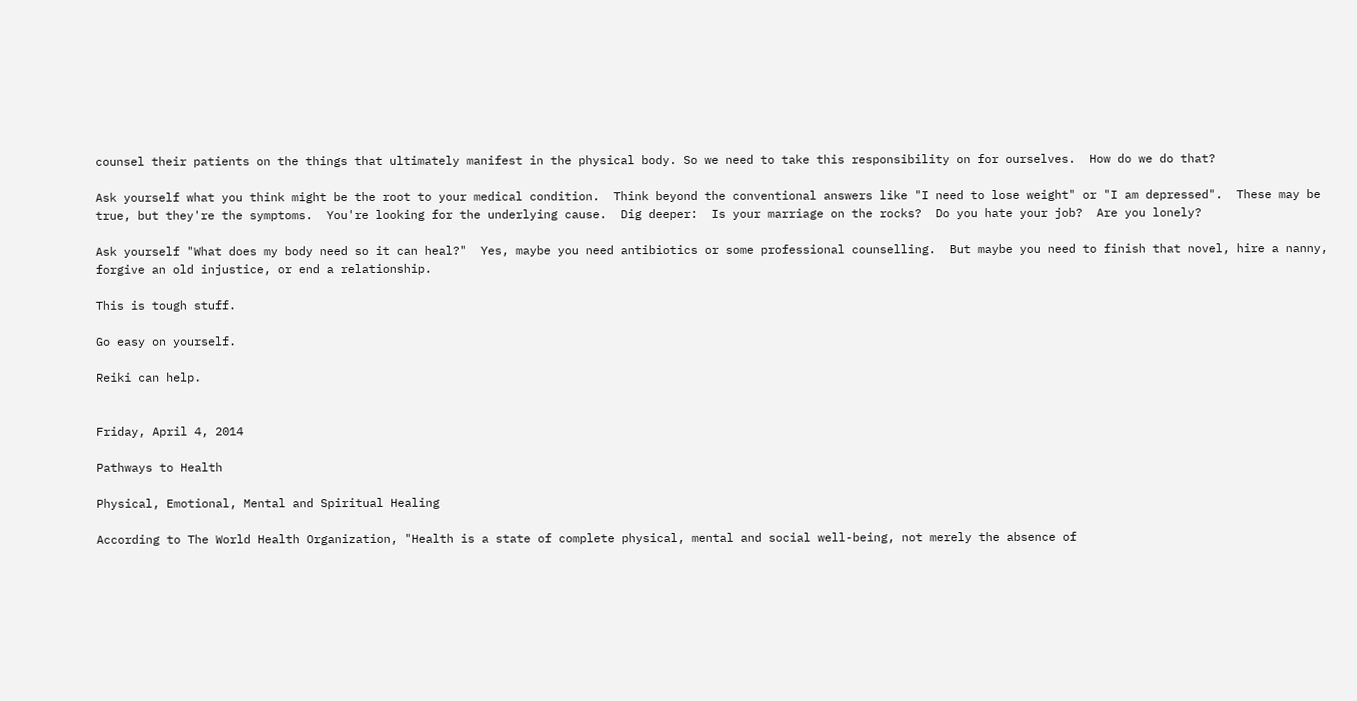counsel their patients on the things that ultimately manifest in the physical body. So we need to take this responsibility on for ourselves.  How do we do that?

Ask yourself what you think might be the root to your medical condition.  Think beyond the conventional answers like "I need to lose weight" or "I am depressed".  These may be true, but they're the symptoms.  You're looking for the underlying cause.  Dig deeper:  Is your marriage on the rocks?  Do you hate your job?  Are you lonely?

Ask yourself "What does my body need so it can heal?"  Yes, maybe you need antibiotics or some professional counselling.  But maybe you need to finish that novel, hire a nanny, forgive an old injustice, or end a relationship.

This is tough stuff.

Go easy on yourself.

Reiki can help.


Friday, April 4, 2014

Pathways to Health

Physical, Emotional, Mental and Spiritual Healing

According to The World Health Organization, "Health is a state of complete physical, mental and social well-being, not merely the absence of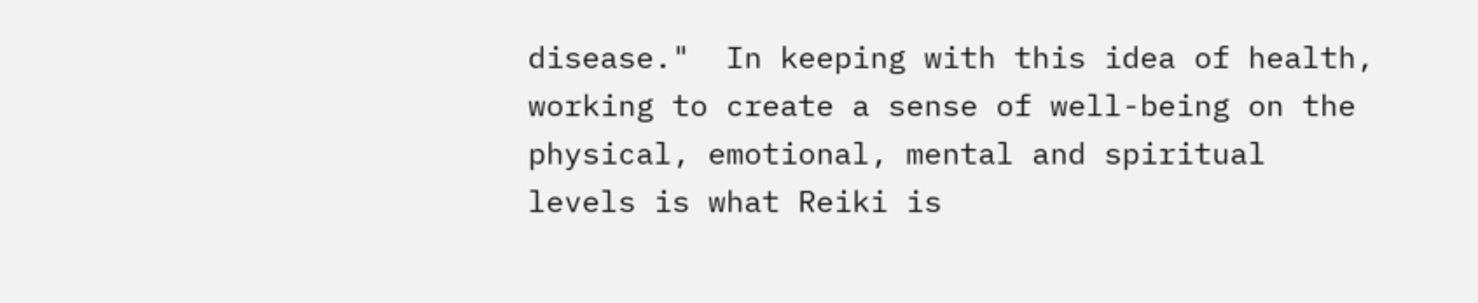disease."  In keeping with this idea of health, working to create a sense of well-being on the physical, emotional, mental and spiritual levels is what Reiki is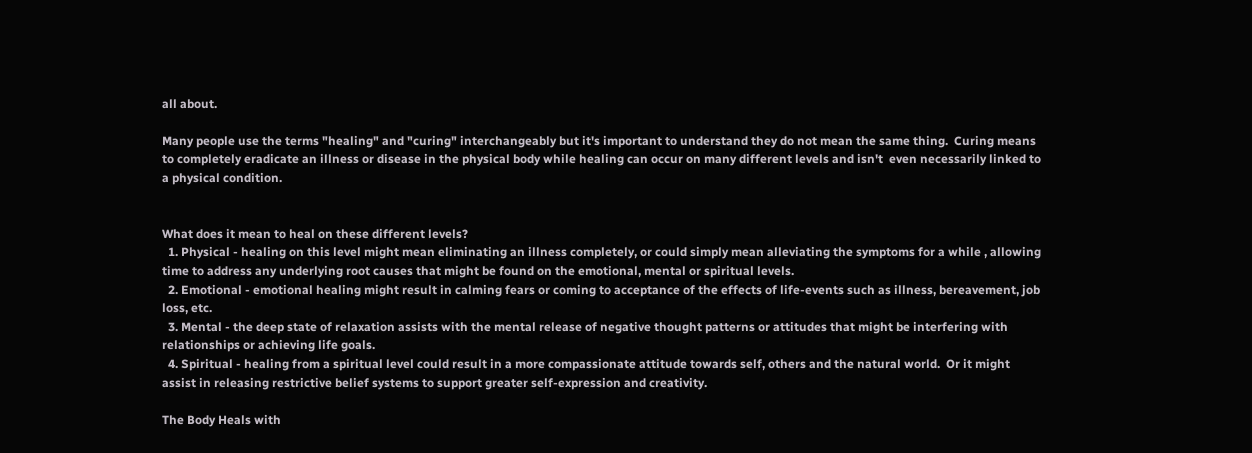all about.

Many people use the terms "healing" and "curing" interchangeably but it's important to understand they do not mean the same thing.  Curing means to completely eradicate an illness or disease in the physical body while healing can occur on many different levels and isn't  even necessarily linked to a physical condition.


What does it mean to heal on these different levels?
  1. Physical - healing on this level might mean eliminating an illness completely, or could simply mean alleviating the symptoms for a while , allowing time to address any underlying root causes that might be found on the emotional, mental or spiritual levels.
  2. Emotional - emotional healing might result in calming fears or coming to acceptance of the effects of life-events such as illness, bereavement, job loss, etc.
  3. Mental - the deep state of relaxation assists with the mental release of negative thought patterns or attitudes that might be interfering with relationships or achieving life goals.
  4. Spiritual - healing from a spiritual level could result in a more compassionate attitude towards self, others and the natural world.  Or it might assist in releasing restrictive belief systems to support greater self-expression and creativity.

The Body Heals with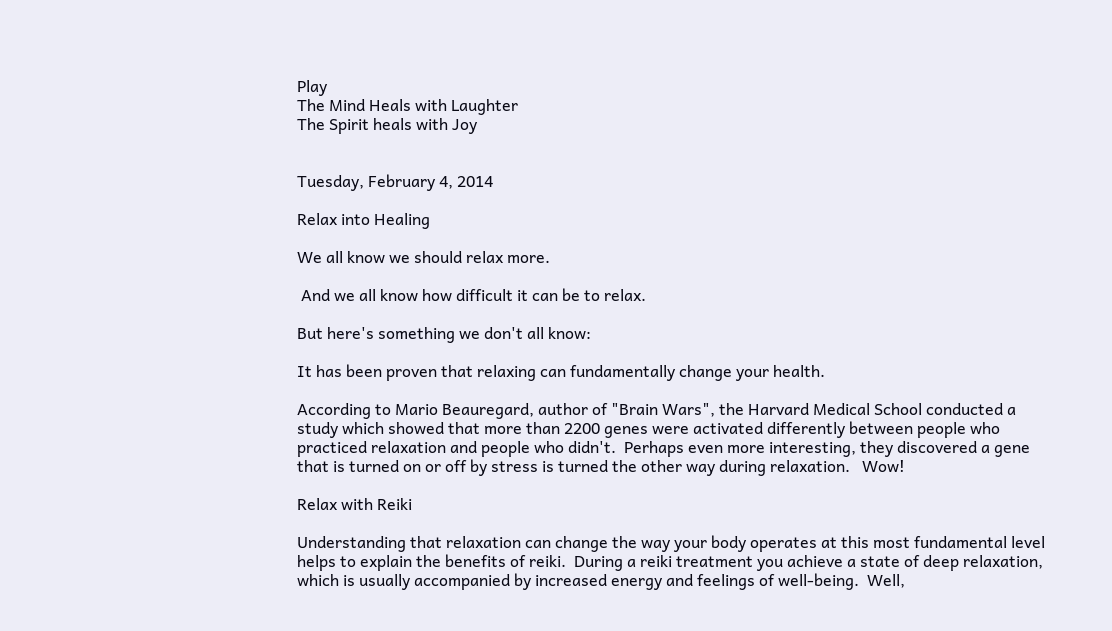Play
The Mind Heals with Laughter
The Spirit heals with Joy


Tuesday, February 4, 2014

Relax into Healing

We all know we should relax more.

 And we all know how difficult it can be to relax.

But here's something we don't all know:

It has been proven that relaxing can fundamentally change your health.

According to Mario Beauregard, author of "Brain Wars", the Harvard Medical School conducted a study which showed that more than 2200 genes were activated differently between people who practiced relaxation and people who didn't.  Perhaps even more interesting, they discovered a gene that is turned on or off by stress is turned the other way during relaxation.   Wow!

Relax with Reiki

Understanding that relaxation can change the way your body operates at this most fundamental level helps to explain the benefits of reiki.  During a reiki treatment you achieve a state of deep relaxation, which is usually accompanied by increased energy and feelings of well-being.  Well,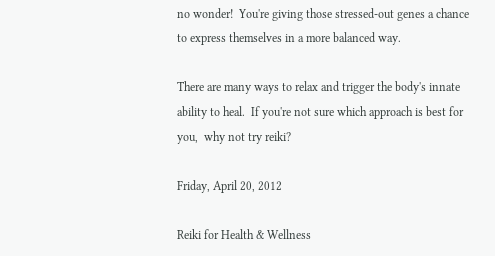no wonder!  You're giving those stressed-out genes a chance to express themselves in a more balanced way.

There are many ways to relax and trigger the body's innate ability to heal.  If you're not sure which approach is best for you,  why not try reiki?

Friday, April 20, 2012

Reiki for Health & Wellness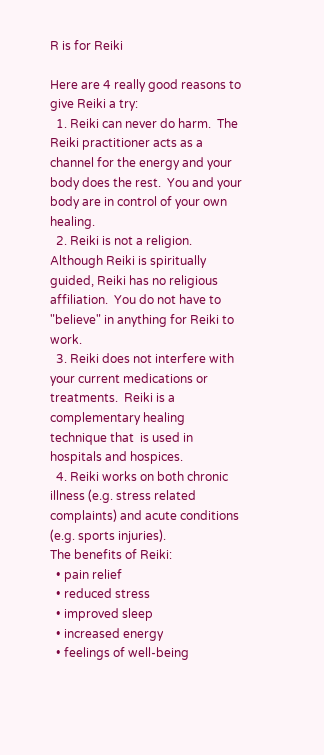R is for Reiki

Here are 4 really good reasons to give Reiki a try:
  1. Reiki can never do harm.  The Reiki practitioner acts as a channel for the energy and your body does the rest.  You and your body are in control of your own healing.
  2. Reiki is not a religion.  Although Reiki is spiritually guided, Reiki has no religious affiliation.  You do not have to "believe" in anything for Reiki to work.
  3. Reiki does not interfere with your current medications or treatments.  Reiki is a complementary healing technique that  is used in hospitals and hospices.
  4. Reiki works on both chronic illness (e.g. stress related complaints) and acute conditions (e.g. sports injuries).
The benefits of Reiki:
  • pain relief
  • reduced stress
  • improved sleep
  • increased energy
  • feelings of well-being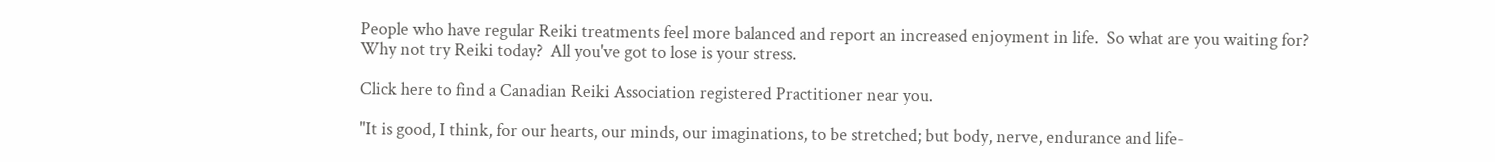People who have regular Reiki treatments feel more balanced and report an increased enjoyment in life.  So what are you waiting for?  Why not try Reiki today?  All you've got to lose is your stress.

Click here to find a Canadian Reiki Association registered Practitioner near you.

"It is good, I think, for our hearts, our minds, our imaginations, to be stretched; but body, nerve, endurance and life-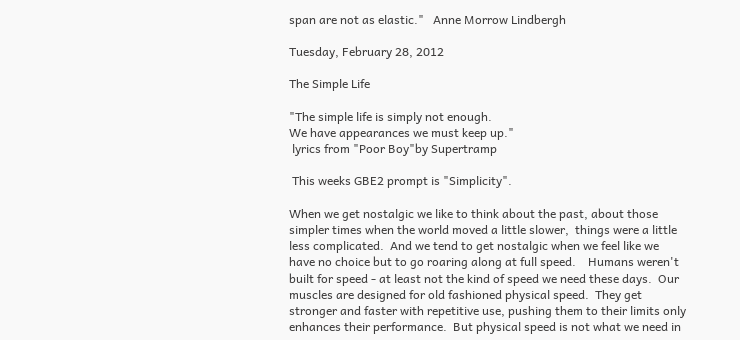span are not as elastic."   Anne Morrow Lindbergh

Tuesday, February 28, 2012

The Simple Life

"The simple life is simply not enough.
We have appearances we must keep up."
 lyrics from "Poor Boy"by Supertramp

 This weeks GBE2 prompt is "Simplicity".

When we get nostalgic we like to think about the past, about those simpler times when the world moved a little slower,  things were a little less complicated.  And we tend to get nostalgic when we feel like we have no choice but to go roaring along at full speed.    Humans weren't built for speed - at least not the kind of speed we need these days.  Our muscles are designed for old fashioned physical speed.  They get stronger and faster with repetitive use, pushing them to their limits only enhances their performance.  But physical speed is not what we need in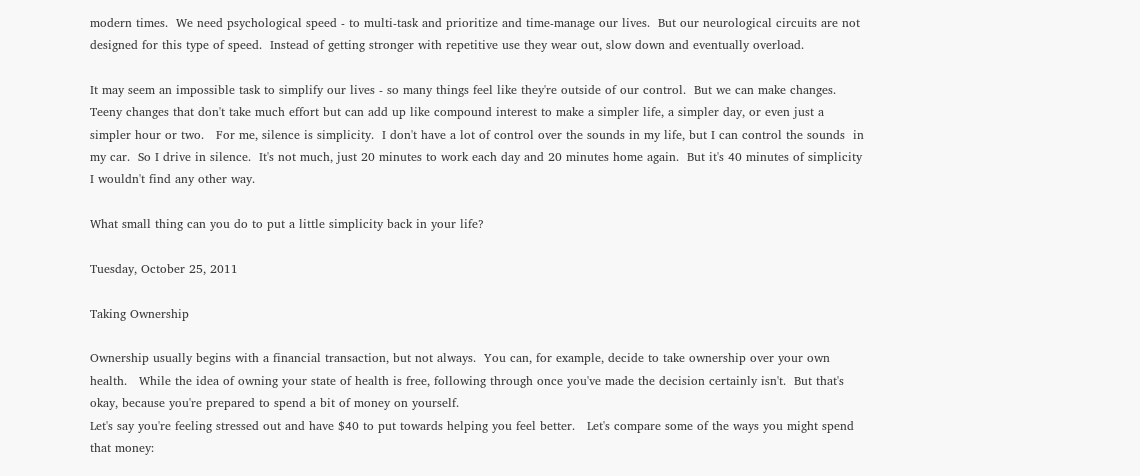modern times.  We need psychological speed - to multi-task and prioritize and time-manage our lives.  But our neurological circuits are not designed for this type of speed.  Instead of getting stronger with repetitive use they wear out, slow down and eventually overload.

It may seem an impossible task to simplify our lives - so many things feel like they're outside of our control.  But we can make changes.  Teeny changes that don't take much effort but can add up like compound interest to make a simpler life, a simpler day, or even just a simpler hour or two.   For me, silence is simplicity.  I don't have a lot of control over the sounds in my life, but I can control the sounds  in my car.  So I drive in silence.  It's not much, just 20 minutes to work each day and 20 minutes home again.  But it's 40 minutes of simplicity I wouldn't find any other way.

What small thing can you do to put a little simplicity back in your life?

Tuesday, October 25, 2011

Taking Ownership

Ownership usually begins with a financial transaction, but not always.  You can, for example, decide to take ownership over your own health.   While the idea of owning your state of health is free, following through once you've made the decision certainly isn't.  But that's okay, because you're prepared to spend a bit of money on yourself.
Let's say you're feeling stressed out and have $40 to put towards helping you feel better.   Let's compare some of the ways you might spend that money: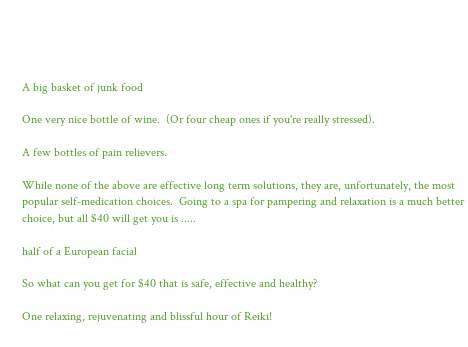A big basket of junk food

One very nice bottle of wine.  (Or four cheap ones if you're really stressed).

A few bottles of pain relievers.

While none of the above are effective long term solutions, they are, unfortunately, the most popular self-medication choices.  Going to a spa for pampering and relaxation is a much better choice, but all $40 will get you is .....

half of a European facial

So what can you get for $40 that is safe, effective and healthy?

One relaxing, rejuvenating and blissful hour of Reiki!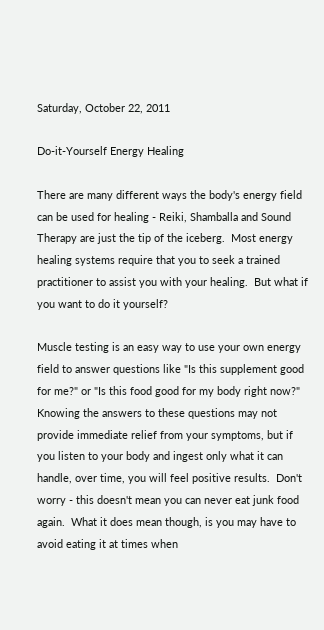Saturday, October 22, 2011

Do-it-Yourself Energy Healing

There are many different ways the body's energy field can be used for healing - Reiki, Shamballa and Sound Therapy are just the tip of the iceberg.  Most energy healing systems require that you to seek a trained practitioner to assist you with your healing.  But what if you want to do it yourself?

Muscle testing is an easy way to use your own energy field to answer questions like "Is this supplement good for me?" or "Is this food good for my body right now?" Knowing the answers to these questions may not provide immediate relief from your symptoms, but if you listen to your body and ingest only what it can handle, over time, you will feel positive results.  Don't worry - this doesn't mean you can never eat junk food again.  What it does mean though, is you may have to avoid eating it at times when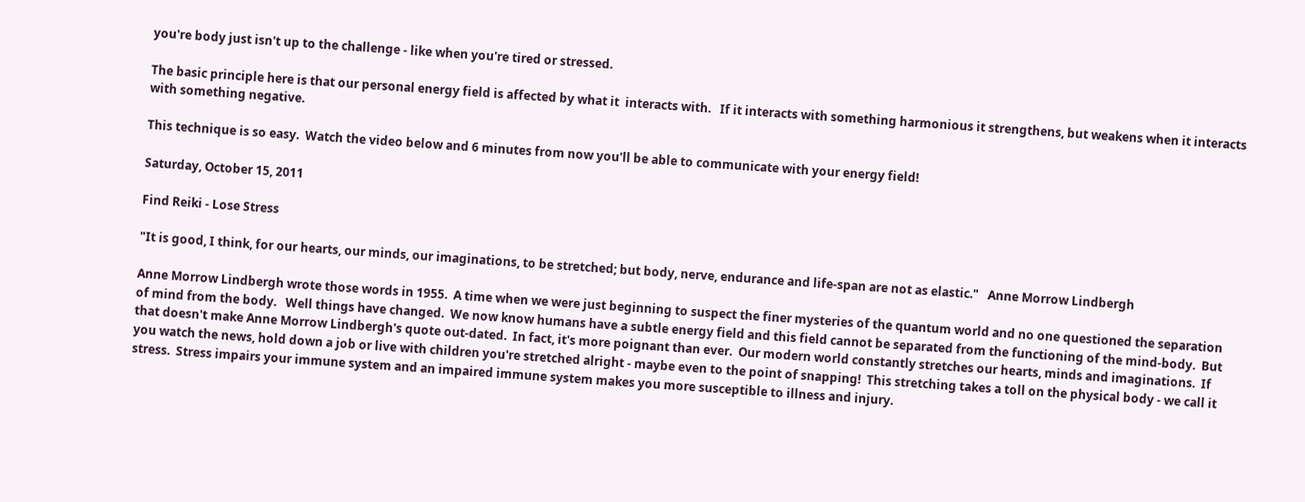you're body just isn't up to the challenge - like when you're tired or stressed.

The basic principle here is that our personal energy field is affected by what it  interacts with.   If it interacts with something harmonious it strengthens, but weakens when it interacts with something negative.

This technique is so easy.  Watch the video below and 6 minutes from now you'll be able to communicate with your energy field!

Saturday, October 15, 2011

Find Reiki - Lose Stress

"It is good, I think, for our hearts, our minds, our imaginations, to be stretched; but body, nerve, endurance and life-span are not as elastic."   Anne Morrow Lindbergh

Anne Morrow Lindbergh wrote those words in 1955.  A time when we were just beginning to suspect the finer mysteries of the quantum world and no one questioned the separation of mind from the body.   Well things have changed.  We now know humans have a subtle energy field and this field cannot be separated from the functioning of the mind-body.  But that doesn't make Anne Morrow Lindbergh's quote out-dated.  In fact, it's more poignant than ever.  Our modern world constantly stretches our hearts, minds and imaginations.  If you watch the news, hold down a job or live with children you're stretched alright - maybe even to the point of snapping!  This stretching takes a toll on the physical body - we call it stress.  Stress impairs your immune system and an impaired immune system makes you more susceptible to illness and injury.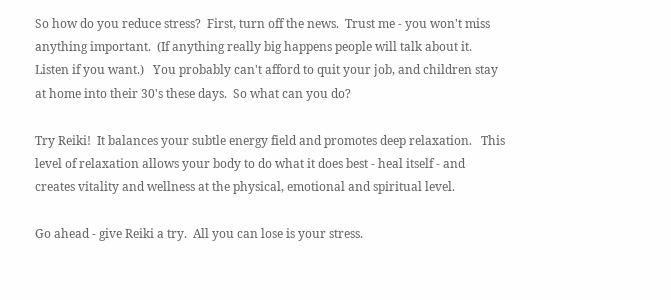So how do you reduce stress?  First, turn off the news.  Trust me - you won't miss anything important.  (If anything really big happens people will talk about it.  Listen if you want.)   You probably can't afford to quit your job, and children stay at home into their 30's these days.  So what can you do?

Try Reiki!  It balances your subtle energy field and promotes deep relaxation.   This level of relaxation allows your body to do what it does best - heal itself - and creates vitality and wellness at the physical, emotional and spiritual level.

Go ahead - give Reiki a try.  All you can lose is your stress.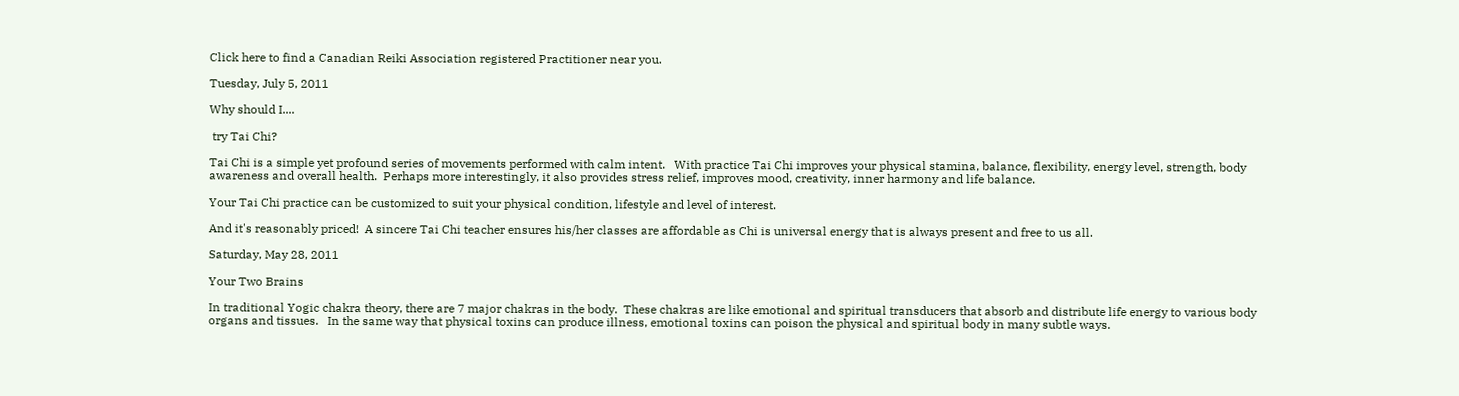Click here to find a Canadian Reiki Association registered Practitioner near you.

Tuesday, July 5, 2011

Why should I....

 try Tai Chi?

Tai Chi is a simple yet profound series of movements performed with calm intent.   With practice Tai Chi improves your physical stamina, balance, flexibility, energy level, strength, body awareness and overall health.  Perhaps more interestingly, it also provides stress relief, improves mood, creativity, inner harmony and life balance.

Your Tai Chi practice can be customized to suit your physical condition, lifestyle and level of interest.

And it's reasonably priced!  A sincere Tai Chi teacher ensures his/her classes are affordable as Chi is universal energy that is always present and free to us all.

Saturday, May 28, 2011

Your Two Brains

In traditional Yogic chakra theory, there are 7 major chakras in the body.  These chakras are like emotional and spiritual transducers that absorb and distribute life energy to various body organs and tissues.   In the same way that physical toxins can produce illness, emotional toxins can poison the physical and spiritual body in many subtle ways.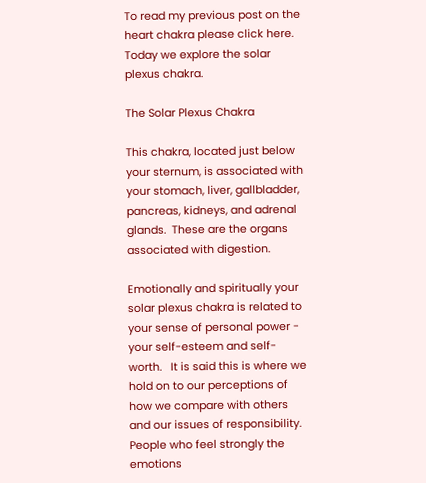To read my previous post on the heart chakra please click here.  Today we explore the solar plexus chakra.

The Solar Plexus Chakra

This chakra, located just below your sternum, is associated with your stomach, liver, gallbladder, pancreas, kidneys, and adrenal glands.  These are the organs associated with digestion.

Emotionally and spiritually your solar plexus chakra is related to your sense of personal power - your self-esteem and self-worth.   It is said this is where we hold on to our perceptions of how we compare with others and our issues of responsibility.  People who feel strongly the emotions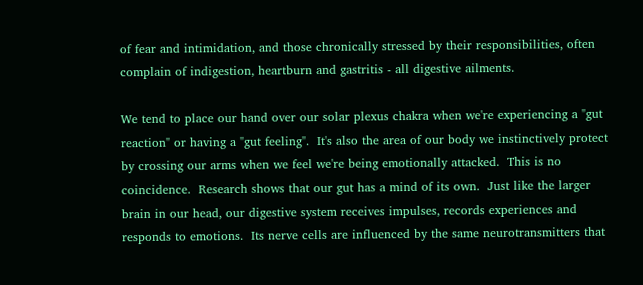of fear and intimidation, and those chronically stressed by their responsibilities, often complain of indigestion, heartburn and gastritis - all digestive ailments.

We tend to place our hand over our solar plexus chakra when we're experiencing a "gut reaction" or having a "gut feeling".  It's also the area of our body we instinctively protect by crossing our arms when we feel we're being emotionally attacked.  This is no coincidence.  Research shows that our gut has a mind of its own.  Just like the larger brain in our head, our digestive system receives impulses, records experiences and responds to emotions.  Its nerve cells are influenced by the same neurotransmitters that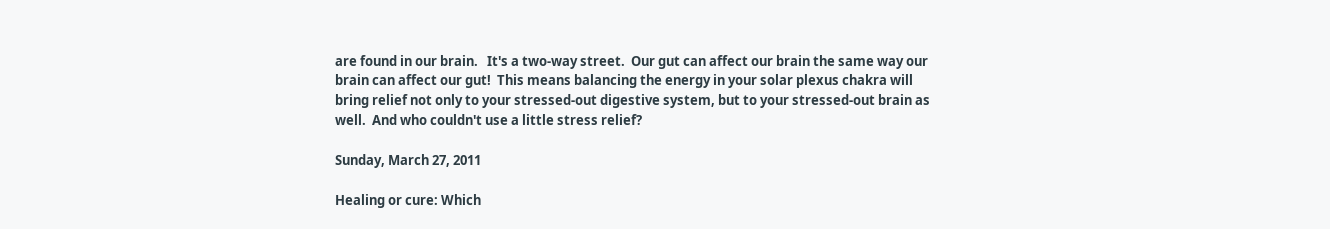are found in our brain.   It's a two-way street.  Our gut can affect our brain the same way our brain can affect our gut!  This means balancing the energy in your solar plexus chakra will bring relief not only to your stressed-out digestive system, but to your stressed-out brain as well.  And who couldn't use a little stress relief?

Sunday, March 27, 2011

Healing or cure: Which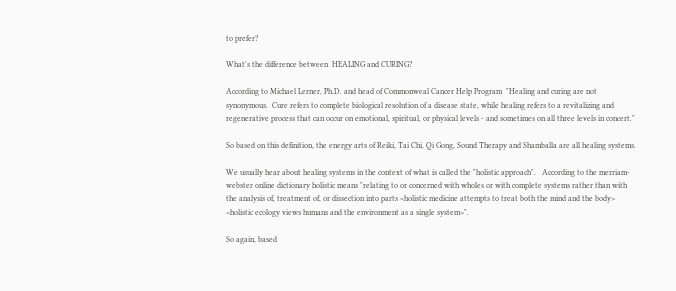to prefer?

What's the difference between  HEALING and CURING?

According to Michael Lerner, Ph.D. and head of Commonweal Cancer Help Program  "Healing and curing are not synonymous.  Cure refers to complete biological resolution of a disease state, while healing refers to a revitalizing and regenerative process that can occur on emotional, spiritual, or physical levels - and sometimes on all three levels in concert."

So based on this definition, the energy arts of Reiki, Tai Chi, Qi Gong, Sound Therapy and Shamballa are all healing systems.

We usually hear about healing systems in the context of what is called the "holistic approach".   According to the merriam-webster online dictionary holistic means "relating to or concerned with wholes or with complete systems rather than with the analysis of, treatment of, or dissection into parts <holistic medicine attempts to treat both the mind and the body> <holistic ecology views humans and the environment as a single system>".

So again, based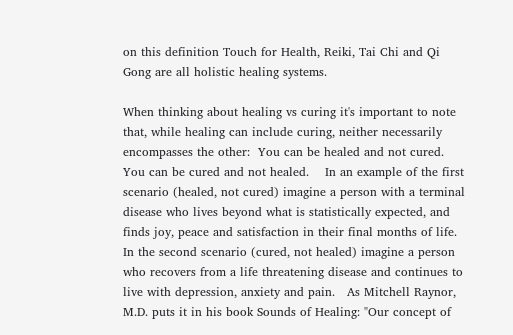on this definition Touch for Health, Reiki, Tai Chi and Qi Gong are all holistic healing systems.

When thinking about healing vs curing it's important to note that, while healing can include curing, neither necessarily encompasses the other:  You can be healed and not cured.  You can be cured and not healed.    In an example of the first scenario (healed, not cured) imagine a person with a terminal disease who lives beyond what is statistically expected, and finds joy, peace and satisfaction in their final months of life.  In the second scenario (cured, not healed) imagine a person who recovers from a life threatening disease and continues to live with depression, anxiety and pain.   As Mitchell Raynor, M.D. puts it in his book Sounds of Healing: "Our concept of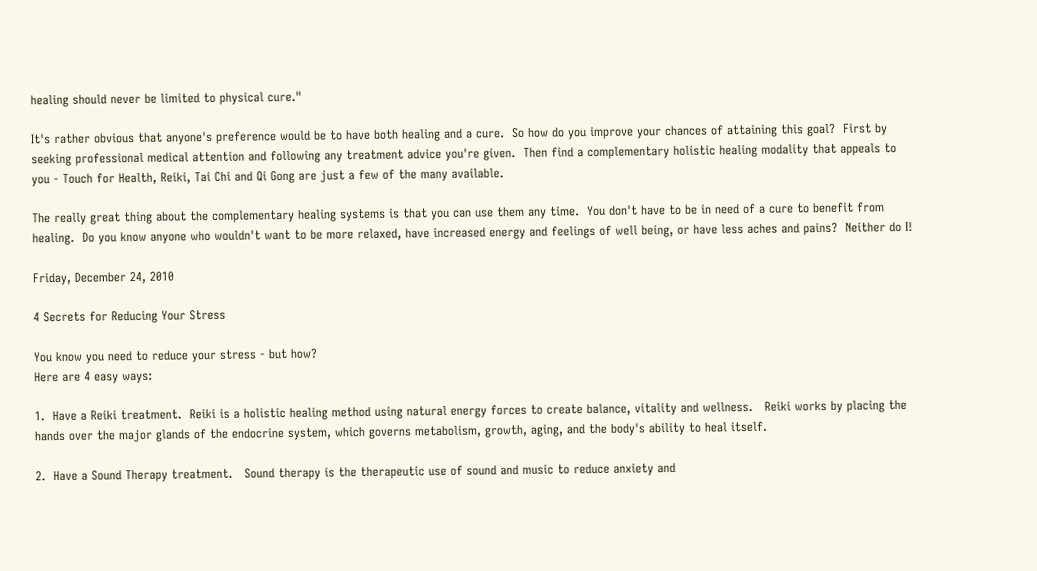healing should never be limited to physical cure."

It's rather obvious that anyone's preference would be to have both healing and a cure.  So how do you improve your chances of attaining this goal?  First by seeking professional medical attention and following any treatment advice you're given.  Then find a complementary holistic healing modality that appeals to you - Touch for Health, Reiki, Tai Chi and Qi Gong are just a few of the many available.

The really great thing about the complementary healing systems is that you can use them any time.  You don't have to be in need of a cure to benefit from healing.  Do you know anyone who wouldn't want to be more relaxed, have increased energy and feelings of well being, or have less aches and pains?  Neither do I!

Friday, December 24, 2010

4 Secrets for Reducing Your Stress

You know you need to reduce your stress - but how?
Here are 4 easy ways:

1.  Have a Reiki treatment.  Reiki is a holistic healing method using natural energy forces to create balance, vitality and wellness.   Reiki works by placing the hands over the major glands of the endocrine system, which governs metabolism, growth, aging, and the body's ability to heal itself.

2.  Have a Sound Therapy treatment.   Sound therapy is the therapeutic use of sound and music to reduce anxiety and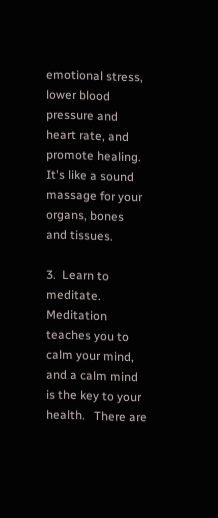emotional stress, lower blood pressure and heart rate, and promote healing.   It's like a sound massage for your organs, bones and tissues.

3.  Learn to meditate.   Meditation teaches you to calm your mind, and a calm mind is the key to your health.   There are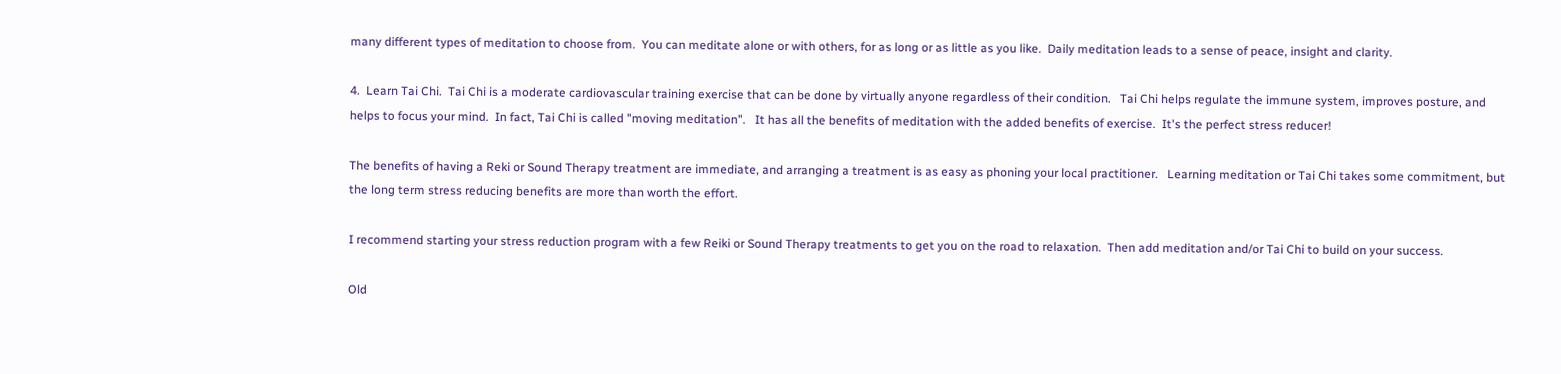many different types of meditation to choose from.  You can meditate alone or with others, for as long or as little as you like.  Daily meditation leads to a sense of peace, insight and clarity.

4.  Learn Tai Chi.  Tai Chi is a moderate cardiovascular training exercise that can be done by virtually anyone regardless of their condition.   Tai Chi helps regulate the immune system, improves posture, and helps to focus your mind.  In fact, Tai Chi is called "moving meditation".   It has all the benefits of meditation with the added benefits of exercise.  It's the perfect stress reducer!

The benefits of having a Reki or Sound Therapy treatment are immediate, and arranging a treatment is as easy as phoning your local practitioner.   Learning meditation or Tai Chi takes some commitment, but the long term stress reducing benefits are more than worth the effort.

I recommend starting your stress reduction program with a few Reiki or Sound Therapy treatments to get you on the road to relaxation.  Then add meditation and/or Tai Chi to build on your success.

Old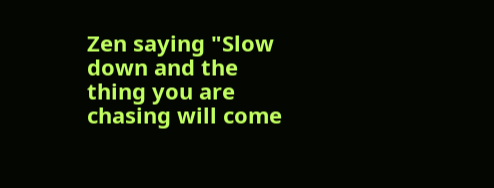Zen saying "Slow down and the thing you are chasing will come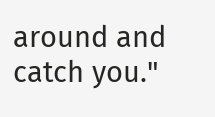around and catch you."